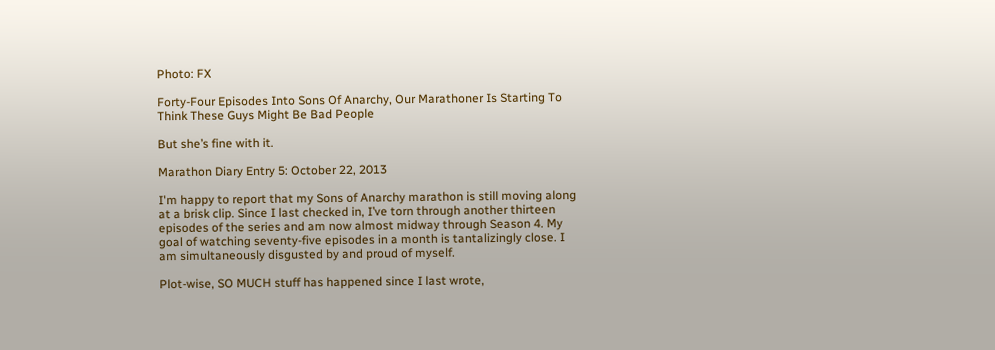Photo: FX

Forty-Four Episodes Into Sons Of Anarchy, Our Marathoner Is Starting To Think These Guys Might Be Bad People

But she’s fine with it.

Marathon Diary Entry 5: October 22, 2013

I'm happy to report that my Sons of Anarchy marathon is still moving along at a brisk clip. Since I last checked in, I’ve torn through another thirteen episodes of the series and am now almost midway through Season 4. My goal of watching seventy-five episodes in a month is tantalizingly close. I am simultaneously disgusted by and proud of myself.

Plot-wise, SO MUCH stuff has happened since I last wrote,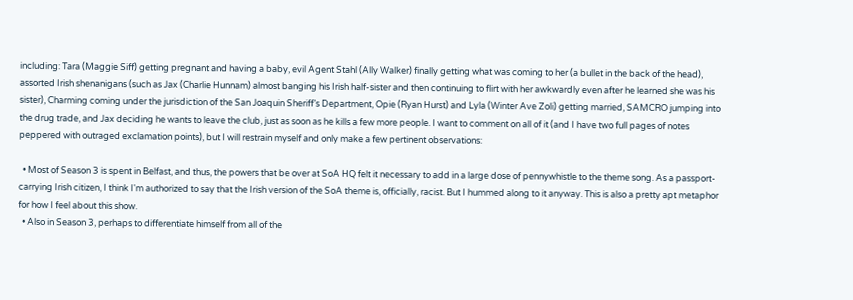including: Tara (Maggie Siff) getting pregnant and having a baby, evil Agent Stahl (Ally Walker) finally getting what was coming to her (a bullet in the back of the head), assorted Irish shenanigans (such as Jax (Charlie Hunnam) almost banging his Irish half-sister and then continuing to flirt with her awkwardly even after he learned she was his sister), Charming coming under the jurisdiction of the San Joaquin Sheriff’s Department, Opie (Ryan Hurst) and Lyla (Winter Ave Zoli) getting married, SAMCRO jumping into the drug trade, and Jax deciding he wants to leave the club, just as soon as he kills a few more people. I want to comment on all of it (and I have two full pages of notes peppered with outraged exclamation points), but I will restrain myself and only make a few pertinent observations:

  • Most of Season 3 is spent in Belfast, and thus, the powers that be over at SoA HQ felt it necessary to add in a large dose of pennywhistle to the theme song. As a passport-carrying Irish citizen, I think I'm authorized to say that the Irish version of the SoA theme is, officially, racist. But I hummed along to it anyway. This is also a pretty apt metaphor for how I feel about this show.
  • Also in Season 3, perhaps to differentiate himself from all of the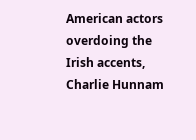American actors overdoing the Irish accents, Charlie Hunnam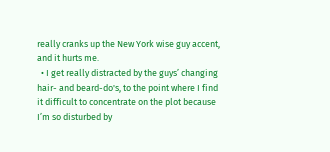really cranks up the New York wise guy accent, and it hurts me.
  • I get really distracted by the guys’ changing hair- and beard-do's, to the point where I find it difficult to concentrate on the plot because I’m so disturbed by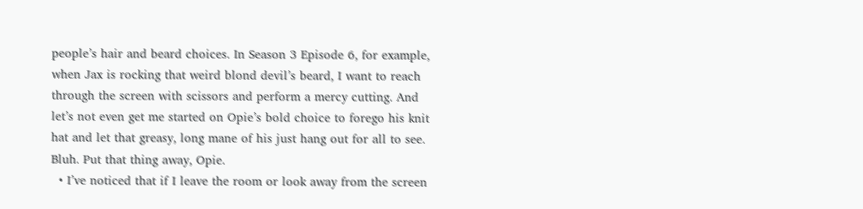people’s hair and beard choices. In Season 3 Episode 6, for example, when Jax is rocking that weird blond devil’s beard, I want to reach through the screen with scissors and perform a mercy cutting. And let’s not even get me started on Opie’s bold choice to forego his knit hat and let that greasy, long mane of his just hang out for all to see. Bluh. Put that thing away, Opie.
  • I’ve noticed that if I leave the room or look away from the screen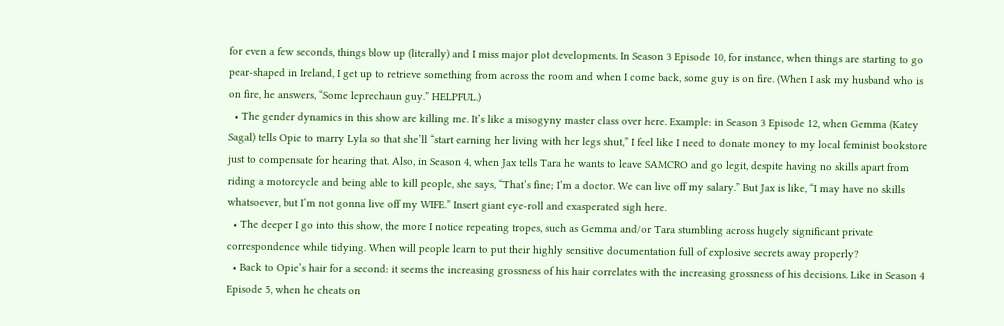for even a few seconds, things blow up (literally) and I miss major plot developments. In Season 3 Episode 10, for instance, when things are starting to go pear-shaped in Ireland, I get up to retrieve something from across the room and when I come back, some guy is on fire. (When I ask my husband who is on fire, he answers, “Some leprechaun guy.” HELPFUL.)
  • The gender dynamics in this show are killing me. It’s like a misogyny master class over here. Example: in Season 3 Episode 12, when Gemma (Katey Sagal) tells Opie to marry Lyla so that she’ll “start earning her living with her legs shut,” I feel like I need to donate money to my local feminist bookstore just to compensate for hearing that. Also, in Season 4, when Jax tells Tara he wants to leave SAMCRO and go legit, despite having no skills apart from riding a motorcycle and being able to kill people, she says, “That’s fine; I’m a doctor. We can live off my salary.” But Jax is like, “I may have no skills whatsoever, but I’m not gonna live off my WIFE.” Insert giant eye-roll and exasperated sigh here.
  • The deeper I go into this show, the more I notice repeating tropes, such as Gemma and/or Tara stumbling across hugely significant private correspondence while tidying. When will people learn to put their highly sensitive documentation full of explosive secrets away properly?
  • Back to Opie’s hair for a second: it seems the increasing grossness of his hair correlates with the increasing grossness of his decisions. Like in Season 4 Episode 5, when he cheats on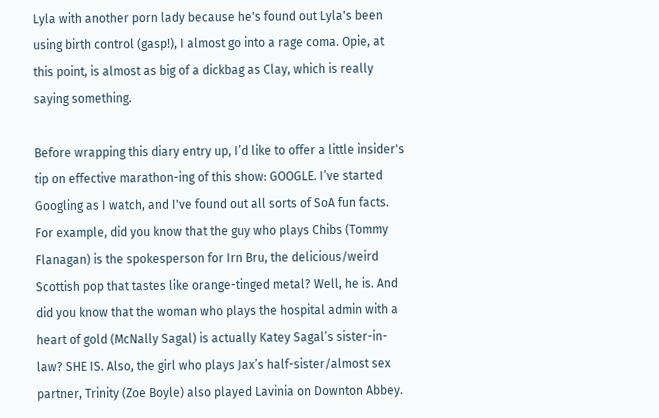Lyla with another porn lady because he's found out Lyla's been using birth control (gasp!), I almost go into a rage coma. Opie, at this point, is almost as big of a dickbag as Clay, which is really saying something.

Before wrapping this diary entry up, I’d like to offer a little insider's tip on effective marathon-ing of this show: GOOGLE. I’ve started Googling as I watch, and I've found out all sorts of SoA fun facts. For example, did you know that the guy who plays Chibs (Tommy Flanagan) is the spokesperson for Irn Bru, the delicious/weird Scottish pop that tastes like orange-tinged metal? Well, he is. And did you know that the woman who plays the hospital admin with a heart of gold (McNally Sagal) is actually Katey Sagal’s sister-in-law? SHE IS. Also, the girl who plays Jax’s half-sister/almost sex partner, Trinity (Zoe Boyle) also played Lavinia on Downton Abbey.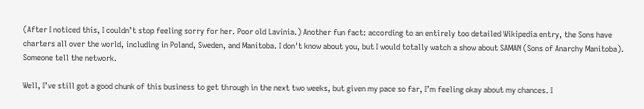(After I noticed this, I couldn’t stop feeling sorry for her. Poor old Lavinia.) Another fun fact: according to an entirely too detailed Wikipedia entry, the Sons have charters all over the world, including in Poland, Sweden, and Manitoba. I don't know about you, but I would totally watch a show about SAMAN (Sons of Anarchy Manitoba). Someone tell the network.

Well, I’ve still got a good chunk of this business to get through in the next two weeks, but given my pace so far, I’m feeling okay about my chances. I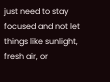just need to stay focused and not let things like sunlight, fresh air, or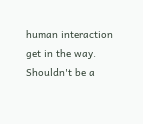human interaction get in the way. Shouldn't be a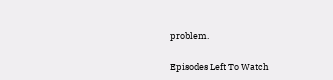problem.

Episodes Left To Watch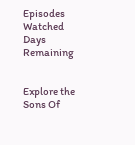Episodes Watched
Days Remaining


Explore the Sons Of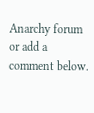Anarchy forum or add a comment below.